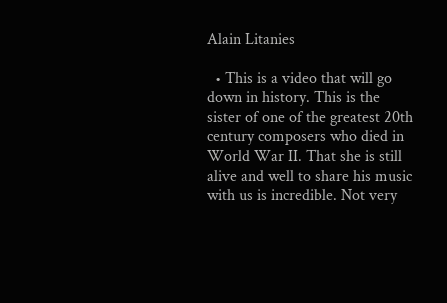Alain Litanies

  • This is a video that will go down in history. This is the sister of one of the greatest 20th century composers who died in World War II. That she is still alive and well to share his music with us is incredible. Not very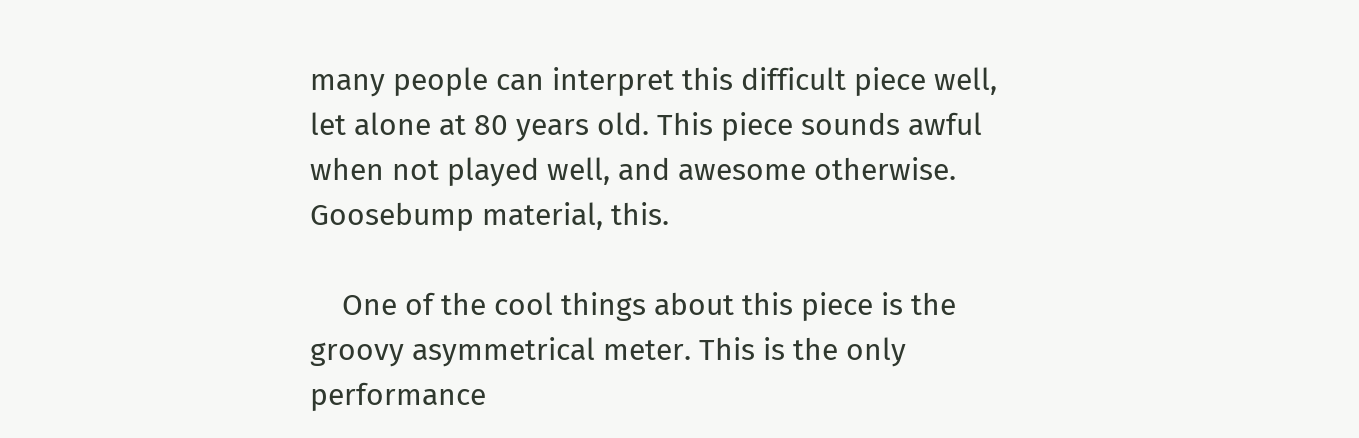many people can interpret this difficult piece well, let alone at 80 years old. This piece sounds awful when not played well, and awesome otherwise. Goosebump material, this.

    One of the cool things about this piece is the groovy asymmetrical meter. This is the only performance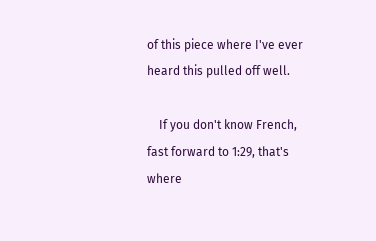of this piece where I've ever heard this pulled off well.

    If you don't know French, fast forward to 1:29, that's where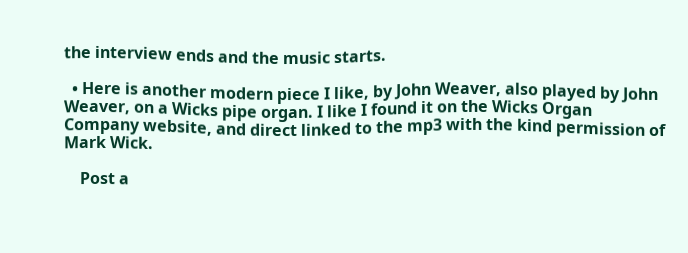the interview ends and the music starts.

  • Here is another modern piece I like, by John Weaver, also played by John Weaver, on a Wicks pipe organ. I like I found it on the Wicks Organ Company website, and direct linked to the mp3 with the kind permission of Mark Wick.

    Post a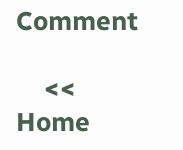Comment

    << Home